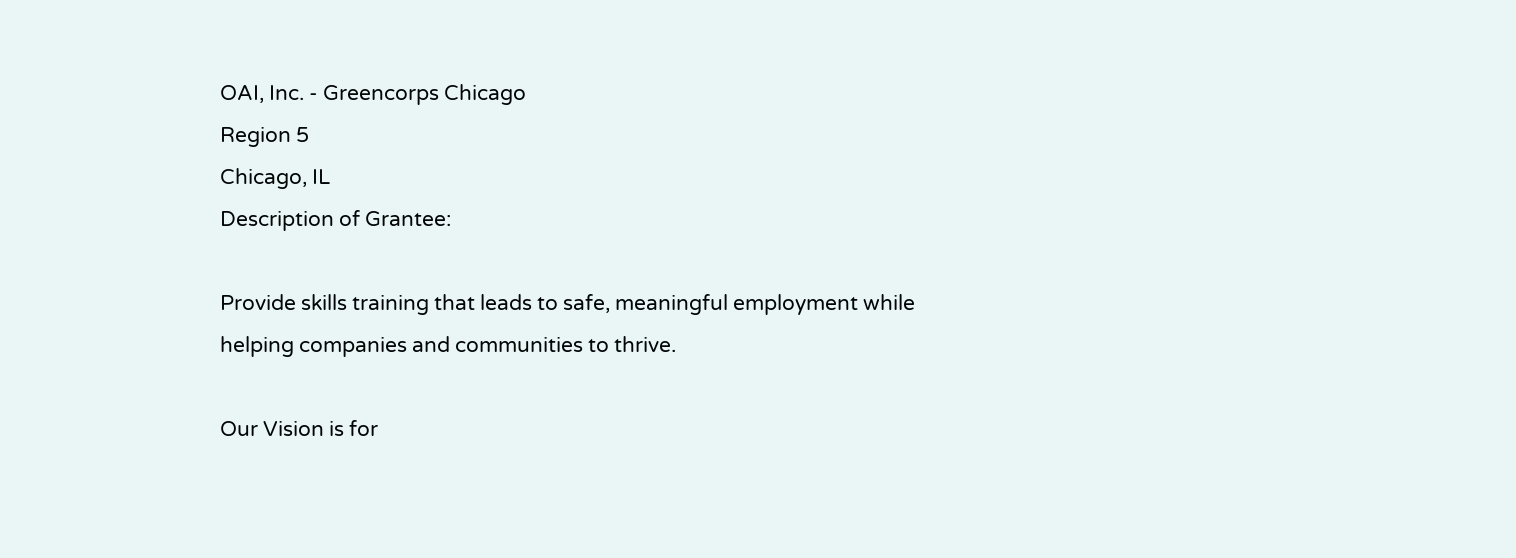OAI, Inc. - Greencorps Chicago
Region 5
Chicago, IL
Description of Grantee:

Provide skills training that leads to safe, meaningful employment while helping companies and communities to thrive.

Our Vision is for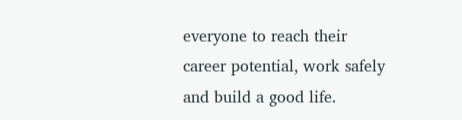everyone to reach their career potential, work safely and build a good life.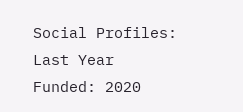Social Profiles:
Last Year Funded: 2020